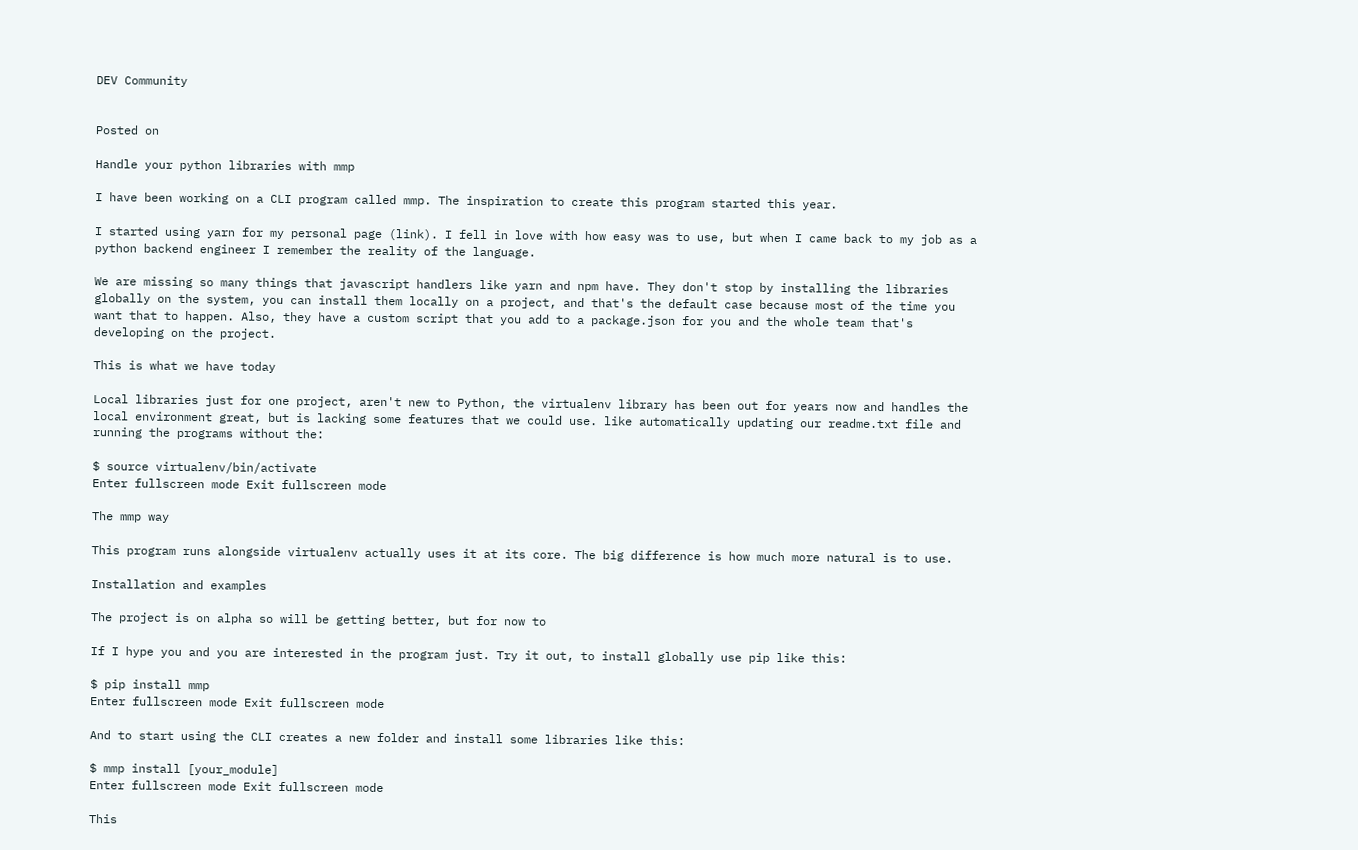DEV Community


Posted on

Handle your python libraries with mmp

I have been working on a CLI program called mmp. The inspiration to create this program started this year.

I started using yarn for my personal page (link). I fell in love with how easy was to use, but when I came back to my job as a python backend engineer I remember the reality of the language.

We are missing so many things that javascript handlers like yarn and npm have. They don't stop by installing the libraries globally on the system, you can install them locally on a project, and that's the default case because most of the time you want that to happen. Also, they have a custom script that you add to a package.json for you and the whole team that's developing on the project.

This is what we have today

Local libraries just for one project, aren't new to Python, the virtualenv library has been out for years now and handles the local environment great, but is lacking some features that we could use. like automatically updating our readme.txt file and running the programs without the:

$ source virtualenv/bin/activate
Enter fullscreen mode Exit fullscreen mode

The mmp way

This program runs alongside virtualenv actually uses it at its core. The big difference is how much more natural is to use.

Installation and examples

The project is on alpha so will be getting better, but for now to

If I hype you and you are interested in the program just. Try it out, to install globally use pip like this:

$ pip install mmp
Enter fullscreen mode Exit fullscreen mode

And to start using the CLI creates a new folder and install some libraries like this:

$ mmp install [your_module]
Enter fullscreen mode Exit fullscreen mode

This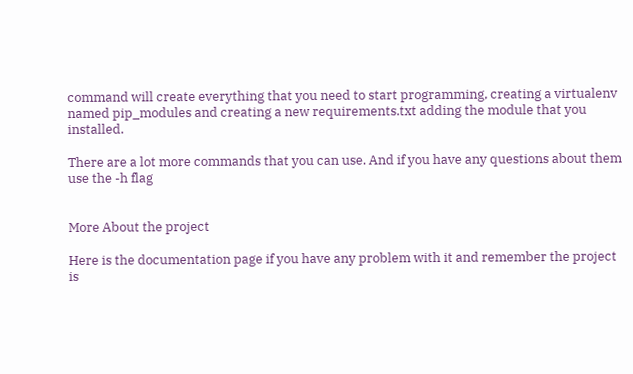command will create everything that you need to start programming, creating a virtualenv named pip_modules and creating a new requirements.txt adding the module that you installed.

There are a lot more commands that you can use. And if you have any questions about them use the -h flag


More About the project

Here is the documentation page if you have any problem with it and remember the project is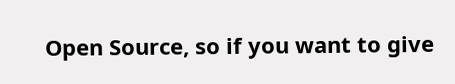Open Source, so if you want to give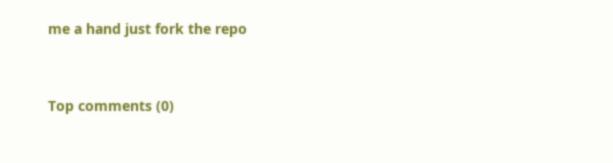me a hand just fork the repo


Top comments (0)